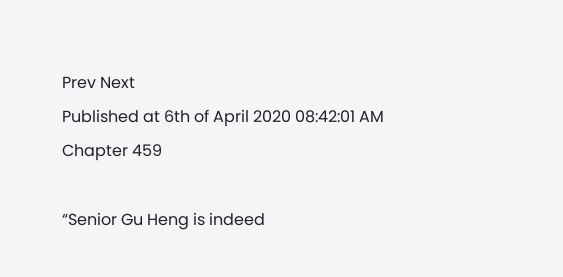Prev Next
Published at 6th of April 2020 08:42:01 AM
Chapter 459

“Senior Gu Heng is indeed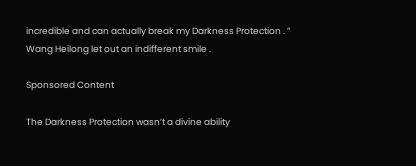incredible and can actually break my Darkness Protection . ” Wang Heilong let out an indifferent smile .

Sponsored Content

The Darkness Protection wasn’t a divine ability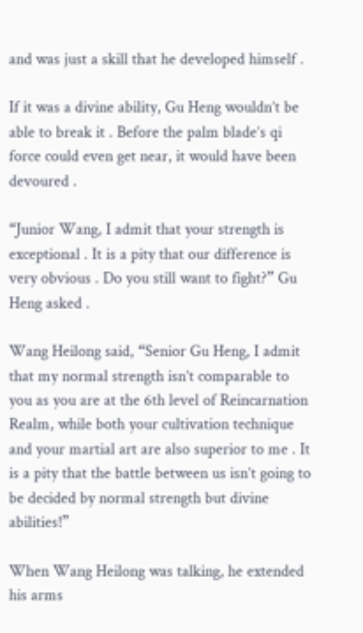and was just a skill that he developed himself .

If it was a divine ability, Gu Heng wouldn’t be able to break it . Before the palm blade’s qi force could even get near, it would have been devoured .

“Junior Wang, I admit that your strength is exceptional . It is a pity that our difference is very obvious . Do you still want to fight?” Gu Heng asked .

Wang Heilong said, “Senior Gu Heng, I admit that my normal strength isn’t comparable to you as you are at the 6th level of Reincarnation Realm, while both your cultivation technique and your martial art are also superior to me . It is a pity that the battle between us isn’t going to be decided by normal strength but divine abilities!”

When Wang Heilong was talking, he extended his arms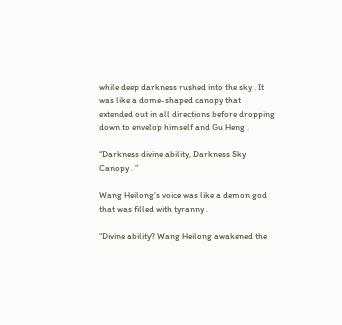while deep darkness rushed into the sky . It was like a dome-shaped canopy that extended out in all directions before dropping down to envelop himself and Gu Heng .

“Darkness divine ability, Darkness Sky Canopy . ”

Wang Heilong’s voice was like a demon god that was filled with tyranny .

“Divine ability? Wang Heilong awakened the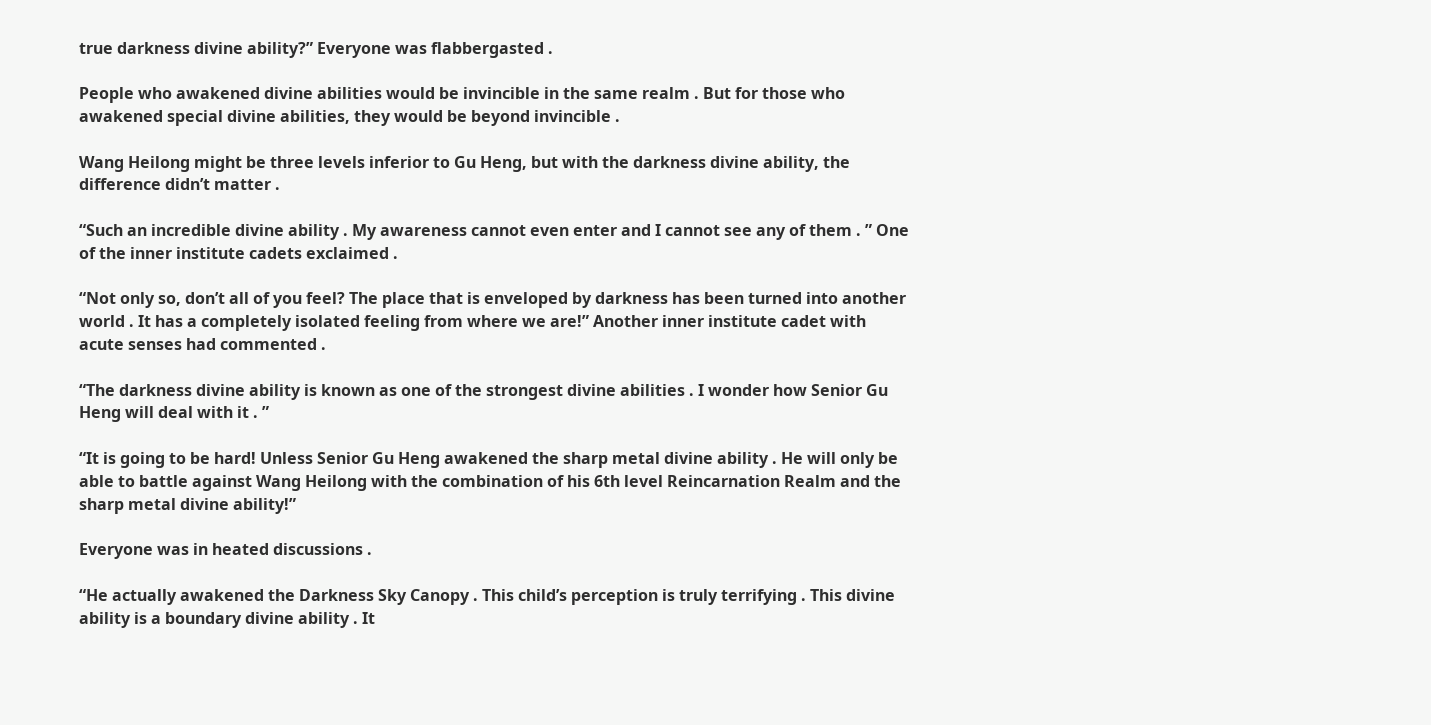true darkness divine ability?” Everyone was flabbergasted .

People who awakened divine abilities would be invincible in the same realm . But for those who awakened special divine abilities, they would be beyond invincible .

Wang Heilong might be three levels inferior to Gu Heng, but with the darkness divine ability, the difference didn’t matter .

“Such an incredible divine ability . My awareness cannot even enter and I cannot see any of them . ” One of the inner institute cadets exclaimed .

“Not only so, don’t all of you feel? The place that is enveloped by darkness has been turned into another world . It has a completely isolated feeling from where we are!” Another inner institute cadet with acute senses had commented .

“The darkness divine ability is known as one of the strongest divine abilities . I wonder how Senior Gu Heng will deal with it . ”

“It is going to be hard! Unless Senior Gu Heng awakened the sharp metal divine ability . He will only be able to battle against Wang Heilong with the combination of his 6th level Reincarnation Realm and the sharp metal divine ability!”

Everyone was in heated discussions .

“He actually awakened the Darkness Sky Canopy . This child’s perception is truly terrifying . This divine ability is a boundary divine ability . It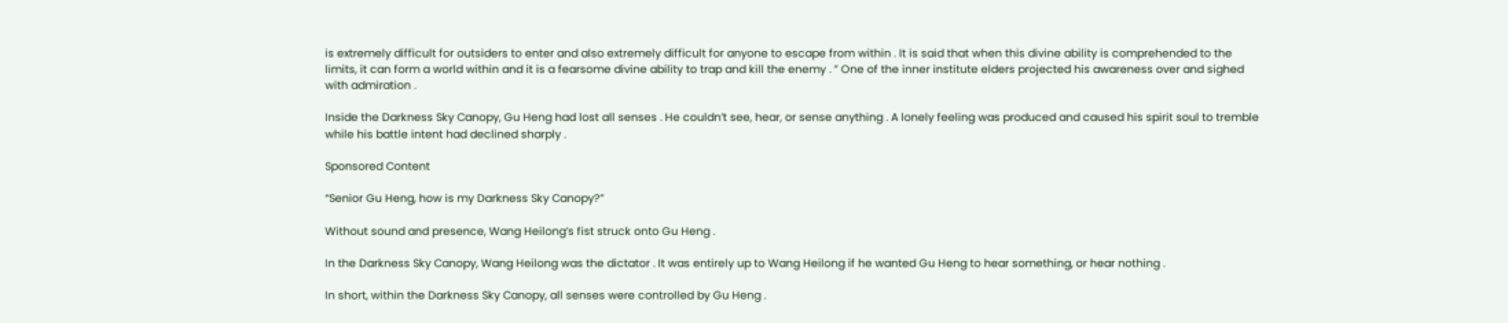is extremely difficult for outsiders to enter and also extremely difficult for anyone to escape from within . It is said that when this divine ability is comprehended to the limits, it can form a world within and it is a fearsome divine ability to trap and kill the enemy . ” One of the inner institute elders projected his awareness over and sighed with admiration .

Inside the Darkness Sky Canopy, Gu Heng had lost all senses . He couldn’t see, hear, or sense anything . A lonely feeling was produced and caused his spirit soul to tremble while his battle intent had declined sharply .

Sponsored Content

“Senior Gu Heng, how is my Darkness Sky Canopy?”

Without sound and presence, Wang Heilong’s fist struck onto Gu Heng .

In the Darkness Sky Canopy, Wang Heilong was the dictator . It was entirely up to Wang Heilong if he wanted Gu Heng to hear something, or hear nothing .

In short, within the Darkness Sky Canopy, all senses were controlled by Gu Heng .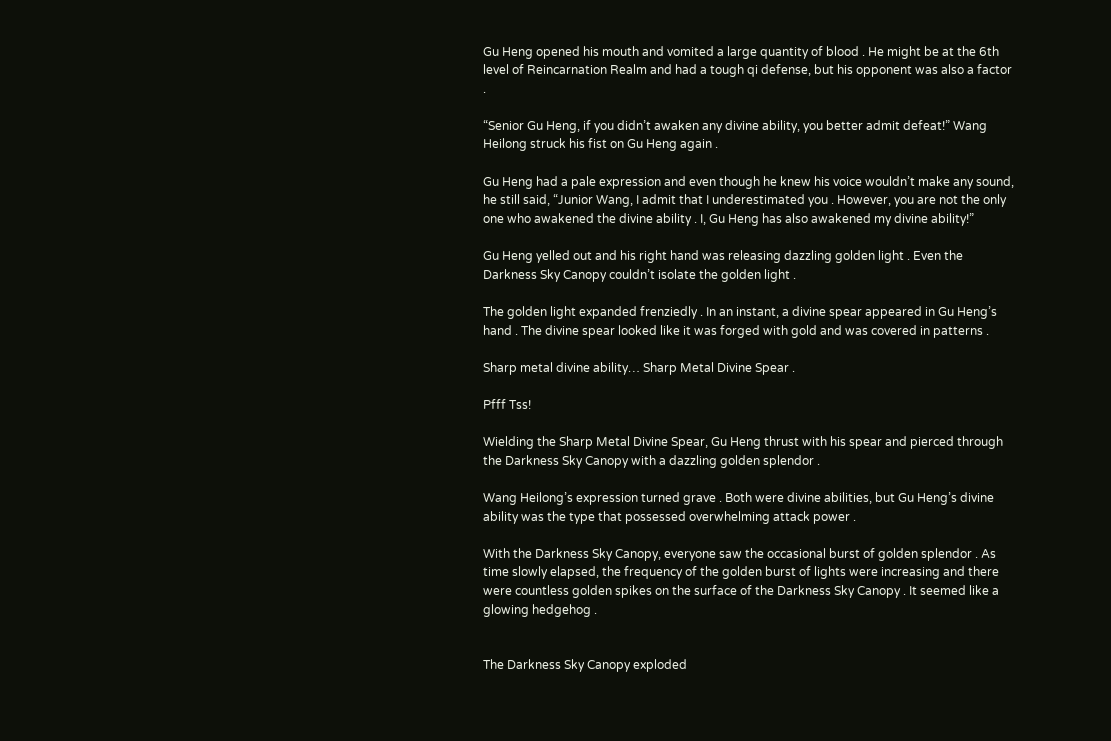Gu Heng opened his mouth and vomited a large quantity of blood . He might be at the 6th level of Reincarnation Realm and had a tough qi defense, but his opponent was also a factor .

“Senior Gu Heng, if you didn’t awaken any divine ability, you better admit defeat!” Wang Heilong struck his fist on Gu Heng again .

Gu Heng had a pale expression and even though he knew his voice wouldn’t make any sound, he still said, “Junior Wang, I admit that I underestimated you . However, you are not the only one who awakened the divine ability . I, Gu Heng has also awakened my divine ability!”

Gu Heng yelled out and his right hand was releasing dazzling golden light . Even the Darkness Sky Canopy couldn’t isolate the golden light .

The golden light expanded frenziedly . In an instant, a divine spear appeared in Gu Heng’s hand . The divine spear looked like it was forged with gold and was covered in patterns .

Sharp metal divine ability… Sharp Metal Divine Spear .

Pfff Tss!

Wielding the Sharp Metal Divine Spear, Gu Heng thrust with his spear and pierced through the Darkness Sky Canopy with a dazzling golden splendor .

Wang Heilong’s expression turned grave . Both were divine abilities, but Gu Heng’s divine ability was the type that possessed overwhelming attack power .

With the Darkness Sky Canopy, everyone saw the occasional burst of golden splendor . As time slowly elapsed, the frequency of the golden burst of lights were increasing and there were countless golden spikes on the surface of the Darkness Sky Canopy . It seemed like a glowing hedgehog .


The Darkness Sky Canopy exploded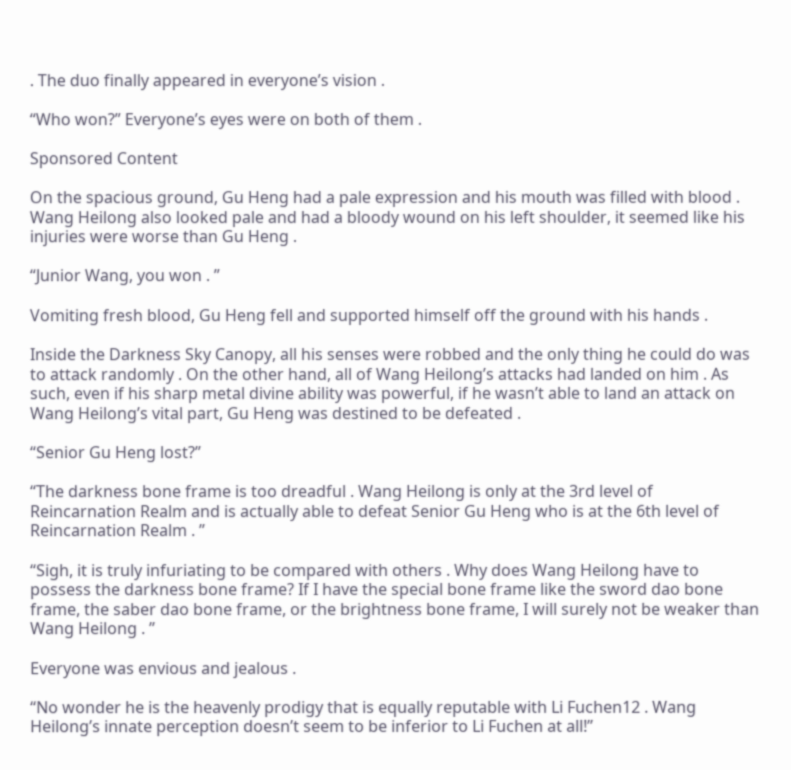. The duo finally appeared in everyone’s vision .

“Who won?” Everyone’s eyes were on both of them .

Sponsored Content

On the spacious ground, Gu Heng had a pale expression and his mouth was filled with blood . Wang Heilong also looked pale and had a bloody wound on his left shoulder, it seemed like his injuries were worse than Gu Heng .

“Junior Wang, you won . ”

Vomiting fresh blood, Gu Heng fell and supported himself off the ground with his hands .

Inside the Darkness Sky Canopy, all his senses were robbed and the only thing he could do was to attack randomly . On the other hand, all of Wang Heilong’s attacks had landed on him . As such, even if his sharp metal divine ability was powerful, if he wasn’t able to land an attack on Wang Heilong’s vital part, Gu Heng was destined to be defeated .

“Senior Gu Heng lost?”

“The darkness bone frame is too dreadful . Wang Heilong is only at the 3rd level of Reincarnation Realm and is actually able to defeat Senior Gu Heng who is at the 6th level of Reincarnation Realm . ”

“Sigh, it is truly infuriating to be compared with others . Why does Wang Heilong have to possess the darkness bone frame? If I have the special bone frame like the sword dao bone frame, the saber dao bone frame, or the brightness bone frame, I will surely not be weaker than Wang Heilong . ”

Everyone was envious and jealous .

“No wonder he is the heavenly prodigy that is equally reputable with Li Fuchen12 . Wang Heilong’s innate perception doesn’t seem to be inferior to Li Fuchen at all!”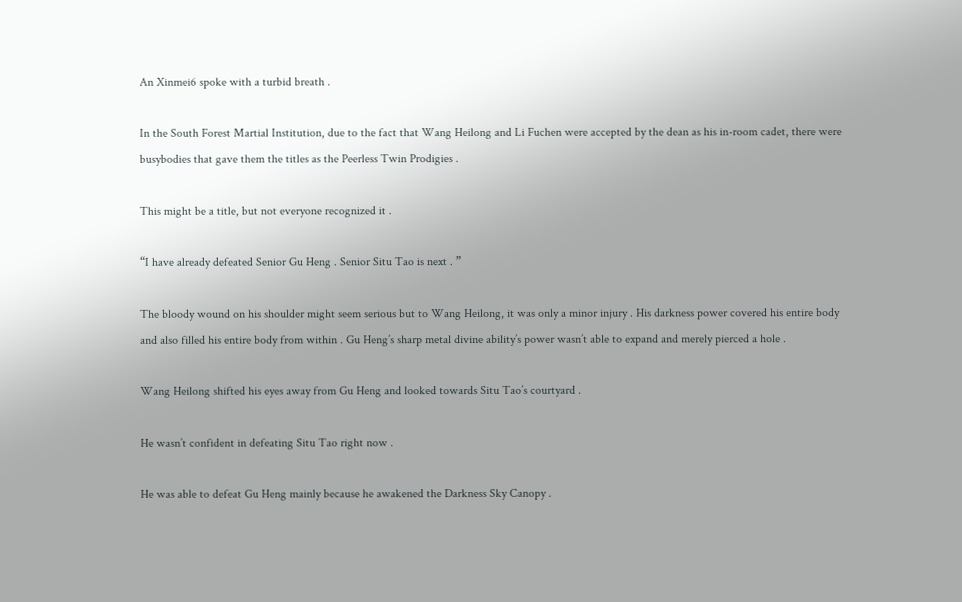An Xinmei6 spoke with a turbid breath .

In the South Forest Martial Institution, due to the fact that Wang Heilong and Li Fuchen were accepted by the dean as his in-room cadet, there were busybodies that gave them the titles as the Peerless Twin Prodigies .

This might be a title, but not everyone recognized it .

“I have already defeated Senior Gu Heng . Senior Situ Tao is next . ”

The bloody wound on his shoulder might seem serious but to Wang Heilong, it was only a minor injury . His darkness power covered his entire body and also filled his entire body from within . Gu Heng’s sharp metal divine ability’s power wasn’t able to expand and merely pierced a hole .

Wang Heilong shifted his eyes away from Gu Heng and looked towards Situ Tao’s courtyard .

He wasn’t confident in defeating Situ Tao right now .

He was able to defeat Gu Heng mainly because he awakened the Darkness Sky Canopy .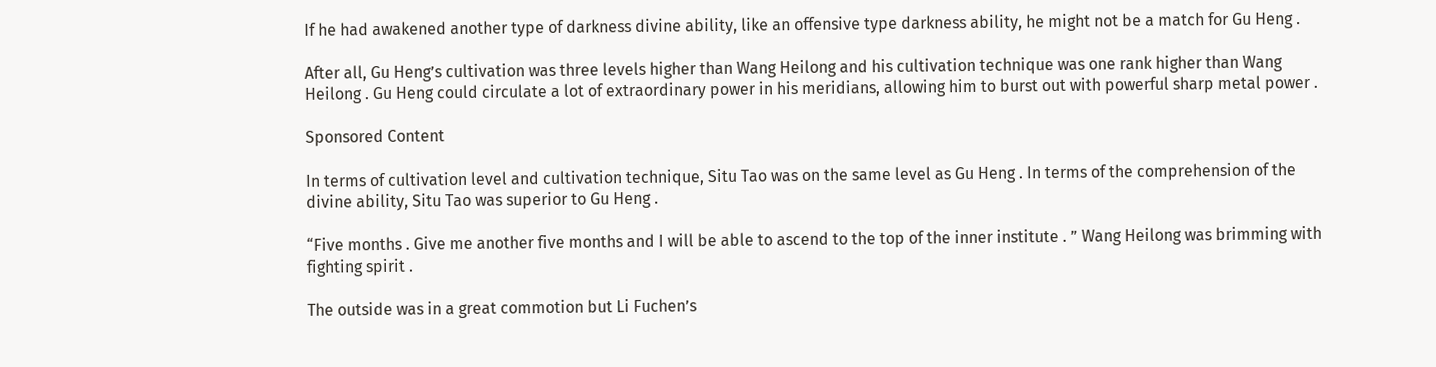If he had awakened another type of darkness divine ability, like an offensive type darkness ability, he might not be a match for Gu Heng .

After all, Gu Heng’s cultivation was three levels higher than Wang Heilong and his cultivation technique was one rank higher than Wang Heilong . Gu Heng could circulate a lot of extraordinary power in his meridians, allowing him to burst out with powerful sharp metal power .

Sponsored Content

In terms of cultivation level and cultivation technique, Situ Tao was on the same level as Gu Heng . In terms of the comprehension of the divine ability, Situ Tao was superior to Gu Heng .

“Five months . Give me another five months and I will be able to ascend to the top of the inner institute . ” Wang Heilong was brimming with fighting spirit .

The outside was in a great commotion but Li Fuchen’s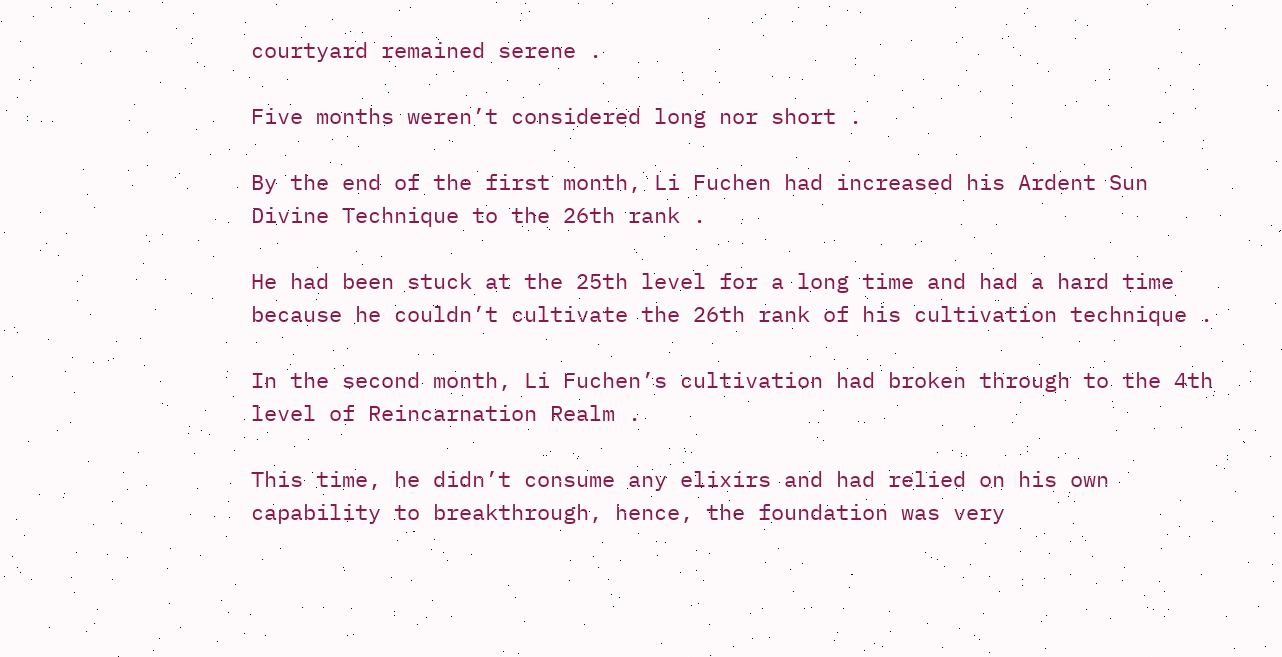courtyard remained serene .

Five months weren’t considered long nor short .

By the end of the first month, Li Fuchen had increased his Ardent Sun Divine Technique to the 26th rank .

He had been stuck at the 25th level for a long time and had a hard time because he couldn’t cultivate the 26th rank of his cultivation technique .

In the second month, Li Fuchen’s cultivation had broken through to the 4th level of Reincarnation Realm .

This time, he didn’t consume any elixirs and had relied on his own capability to breakthrough, hence, the foundation was very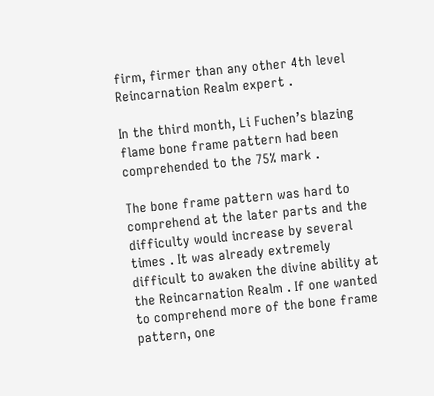firm, firmer than any other 4th level Reincarnation Realm expert .

In the third month, Li Fuchen’s blazing flame bone frame pattern had been comprehended to the 75% mark .

The bone frame pattern was hard to comprehend at the later parts and the difficulty would increase by several times . It was already extremely difficult to awaken the divine ability at the Reincarnation Realm . If one wanted to comprehend more of the bone frame pattern, one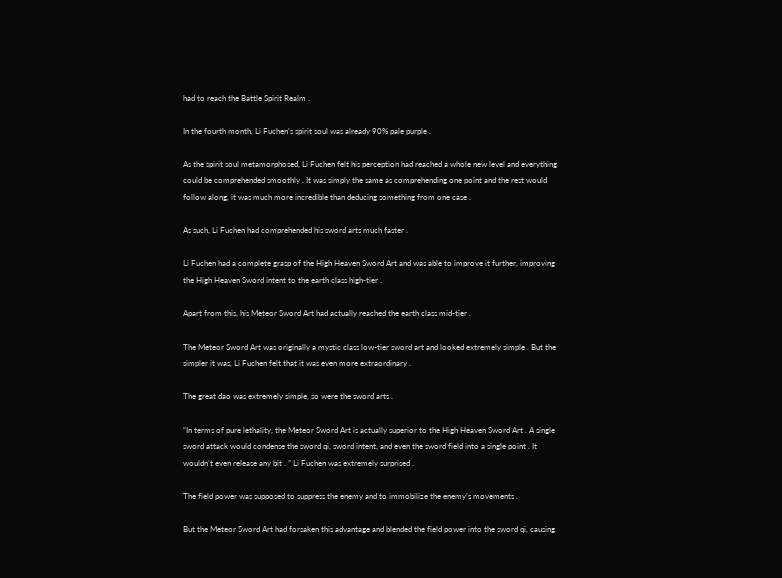had to reach the Battle Spirit Realm .

In the fourth month, Li Fuchen’s spirit soul was already 90% pale purple .

As the spirit soul metamorphosed, Li Fuchen felt his perception had reached a whole new level and everything could be comprehended smoothly . It was simply the same as comprehending one point and the rest would follow along, it was much more incredible than deducing something from one case .

As such, Li Fuchen had comprehended his sword arts much faster .

Li Fuchen had a complete grasp of the High Heaven Sword Art and was able to improve it further, improving the High Heaven Sword intent to the earth class high-tier .

Apart from this, his Meteor Sword Art had actually reached the earth class mid-tier .

The Meteor Sword Art was originally a mystic class low-tier sword art and looked extremely simple . But the simpler it was, Li Fuchen felt that it was even more extraordinary .

The great dao was extremely simple, so were the sword arts .

“In terms of pure lethality, the Meteor Sword Art is actually superior to the High Heaven Sword Art . A single sword attack would condense the sword qi, sword intent, and even the sword field into a single point . It wouldn’t even release any bit . ” Li Fuchen was extremely surprised .

The field power was supposed to suppress the enemy and to immobilize the enemy’s movements .

But the Meteor Sword Art had forsaken this advantage and blended the field power into the sword qi, causing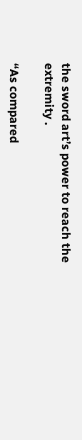the sword art’s power to reach the extremity .

“As compared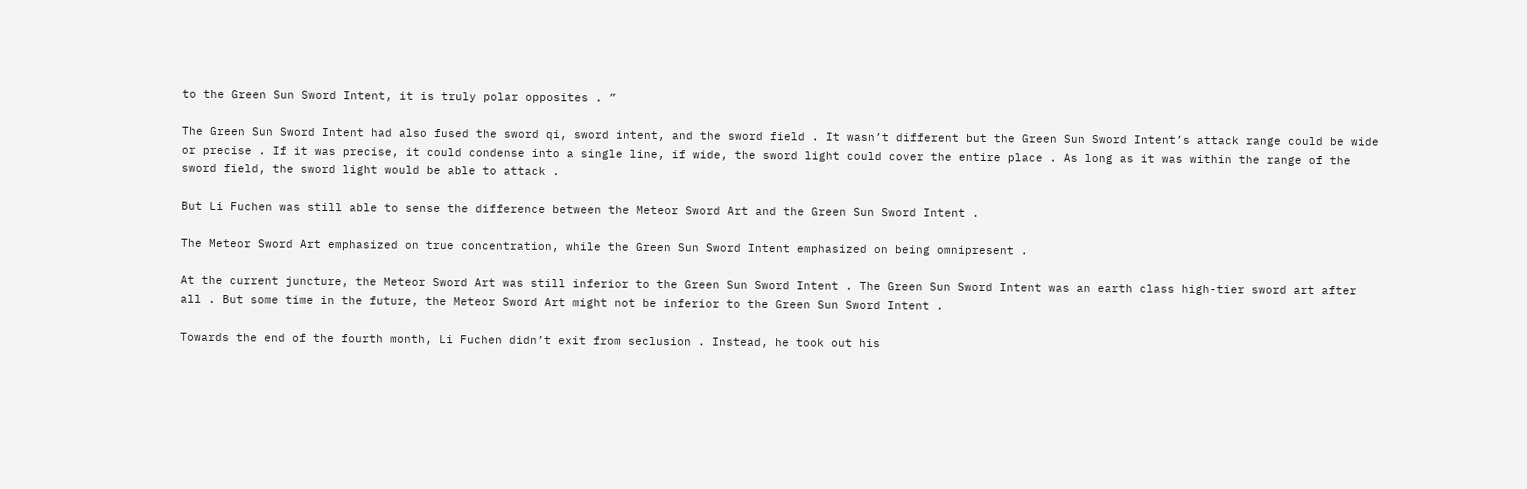to the Green Sun Sword Intent, it is truly polar opposites . ”

The Green Sun Sword Intent had also fused the sword qi, sword intent, and the sword field . It wasn’t different but the Green Sun Sword Intent’s attack range could be wide or precise . If it was precise, it could condense into a single line, if wide, the sword light could cover the entire place . As long as it was within the range of the sword field, the sword light would be able to attack .

But Li Fuchen was still able to sense the difference between the Meteor Sword Art and the Green Sun Sword Intent .

The Meteor Sword Art emphasized on true concentration, while the Green Sun Sword Intent emphasized on being omnipresent .

At the current juncture, the Meteor Sword Art was still inferior to the Green Sun Sword Intent . The Green Sun Sword Intent was an earth class high-tier sword art after all . But some time in the future, the Meteor Sword Art might not be inferior to the Green Sun Sword Intent .

Towards the end of the fourth month, Li Fuchen didn’t exit from seclusion . Instead, he took out his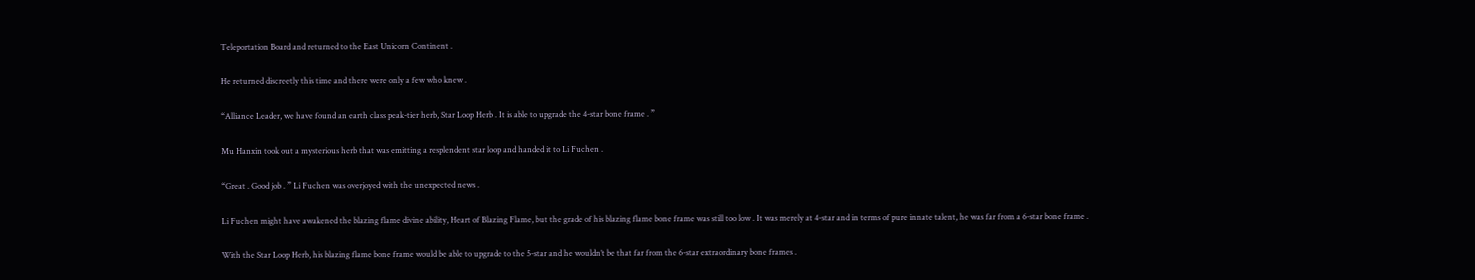Teleportation Board and returned to the East Unicorn Continent .

He returned discreetly this time and there were only a few who knew .

“Alliance Leader, we have found an earth class peak-tier herb, Star Loop Herb . It is able to upgrade the 4-star bone frame . ”

Mu Hanxin took out a mysterious herb that was emitting a resplendent star loop and handed it to Li Fuchen .

“Great . Good job . ” Li Fuchen was overjoyed with the unexpected news .

Li Fuchen might have awakened the blazing flame divine ability, Heart of Blazing Flame, but the grade of his blazing flame bone frame was still too low . It was merely at 4-star and in terms of pure innate talent, he was far from a 6-star bone frame .

With the Star Loop Herb, his blazing flame bone frame would be able to upgrade to the 5-star and he wouldn’t be that far from the 6-star extraordinary bone frames .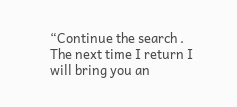“Continue the search . The next time I return I will bring you an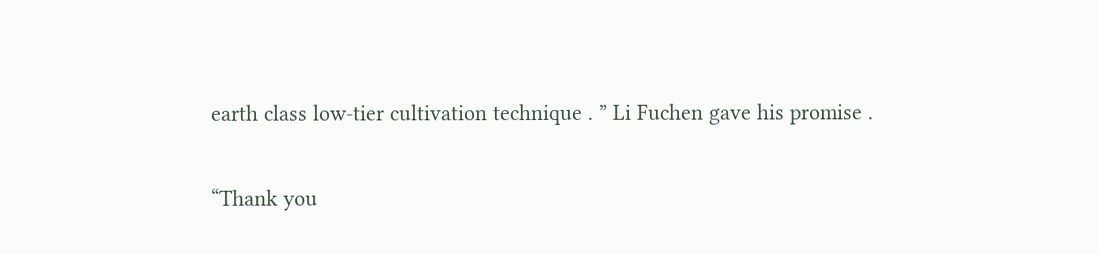earth class low-tier cultivation technique . ” Li Fuchen gave his promise .

“Thank you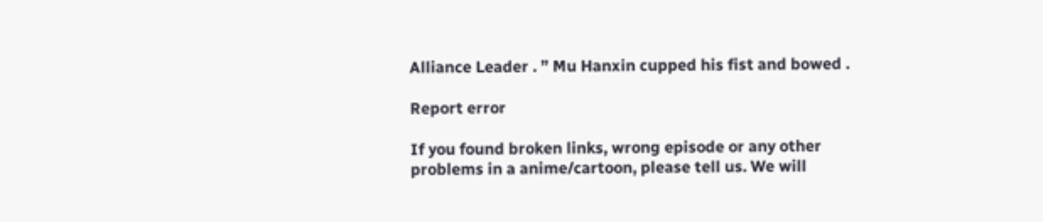Alliance Leader . ” Mu Hanxin cupped his fist and bowed .

Report error

If you found broken links, wrong episode or any other problems in a anime/cartoon, please tell us. We will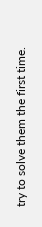try to solve them the first time.